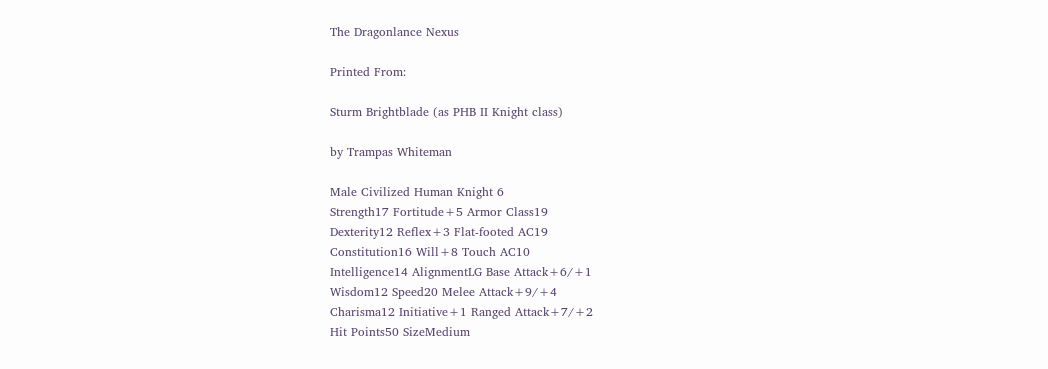The Dragonlance Nexus

Printed From:

Sturm Brightblade (as PHB II Knight class)

by Trampas Whiteman

Male Civilized Human Knight 6
Strength17 Fortitude+5 Armor Class19
Dexterity12 Reflex+3 Flat-footed AC19
Constitution16 Will+8 Touch AC10
Intelligence14 AlignmentLG Base Attack+6/+1
Wisdom12 Speed20 Melee Attack+9/+4
Charisma12 Initiative+1 Ranged Attack+7/+2
Hit Points50 SizeMedium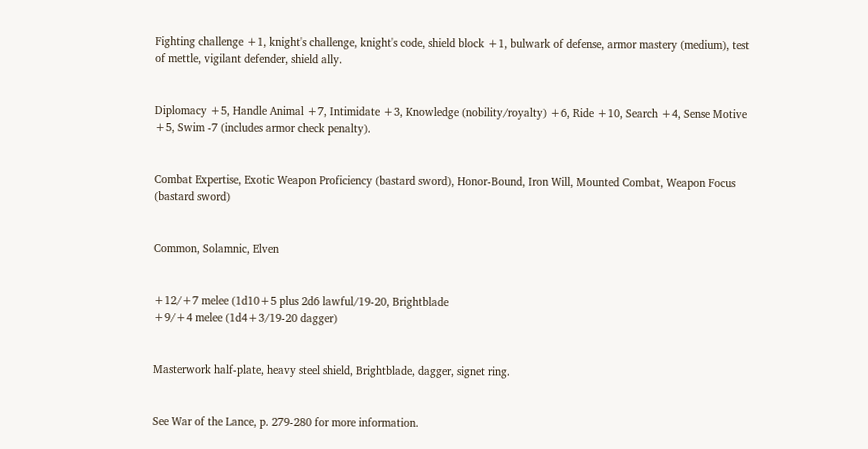Fighting challenge +1, knight's challenge, knight's code, shield block +1, bulwark of defense, armor mastery (medium), test of mettle, vigilant defender, shield ally.


Diplomacy +5, Handle Animal +7, Intimidate +3, Knowledge (nobility/royalty) +6, Ride +10, Search +4, Sense Motive +5, Swim -7 (includes armor check penalty).


Combat Expertise, Exotic Weapon Proficiency (bastard sword), Honor-Bound, Iron Will, Mounted Combat, Weapon Focus (bastard sword)


Common, Solamnic, Elven


+12/+7 melee (1d10+5 plus 2d6 lawful/19-20, Brightblade
+9/+4 melee (1d4+3/19-20 dagger)


Masterwork half-plate, heavy steel shield, Brightblade, dagger, signet ring.


See War of the Lance, p. 279-280 for more information.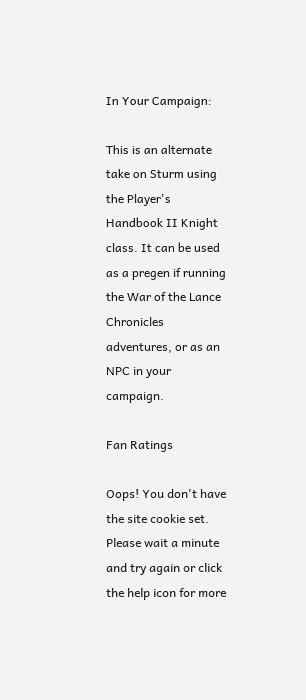In Your Campaign:

This is an alternate take on Sturm using the Player's Handbook II Knight class. It can be used as a pregen if running the War of the Lance Chronicles adventures, or as an NPC in your campaign.

Fan Ratings

Oops! You don't have the site cookie set. Please wait a minute and try again or click the help icon for more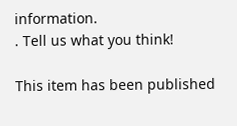information.
. Tell us what you think!

This item has been published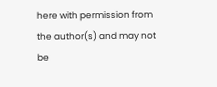here with permission from the author(s) and may not be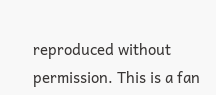reproduced without permission. This is a fan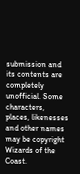submission and its contents are completely unofficial. Some characters, places, likenesses and other names may be copyright Wizards of the Coast.